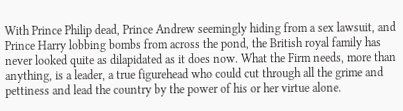With Prince Philip dead, Prince Andrew seemingly hiding from a sex lawsuit, and Prince Harry lobbing bombs from across the pond, the British royal family has never looked quite as dilapidated as it does now. What the Firm needs, more than anything, is a leader, a true figurehead who could cut through all the grime and pettiness and lead the country by the power of his or her virtue alone.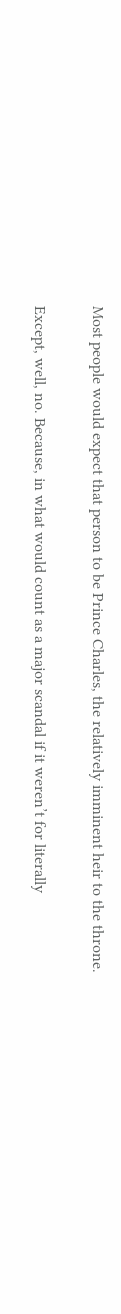Most people would expect that person to be Prince Charles, the relatively imminent heir to the throne.

Except, well, no. Because, in what would count as a major scandal if it weren’t for literally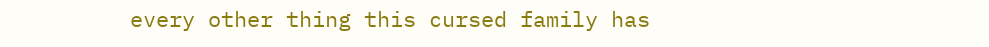every other thing this cursed family has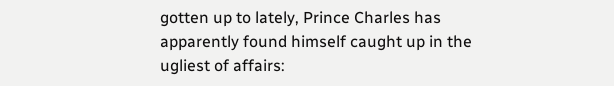gotten up to lately, Prince Charles has apparently found himself caught up in the ugliest of affairs: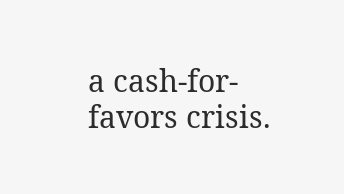a cash-for-favors crisis.